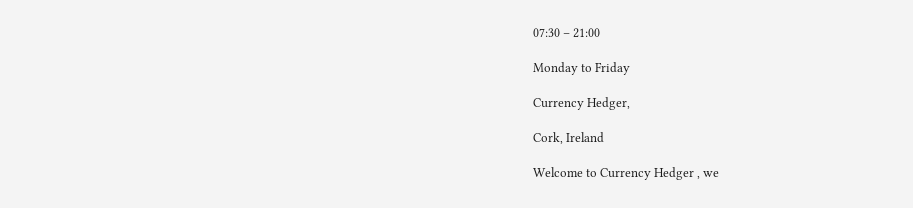07:30 – 21:00

Monday to Friday

Currency Hedger,

Cork, Ireland

Welcome to Currency Hedger , we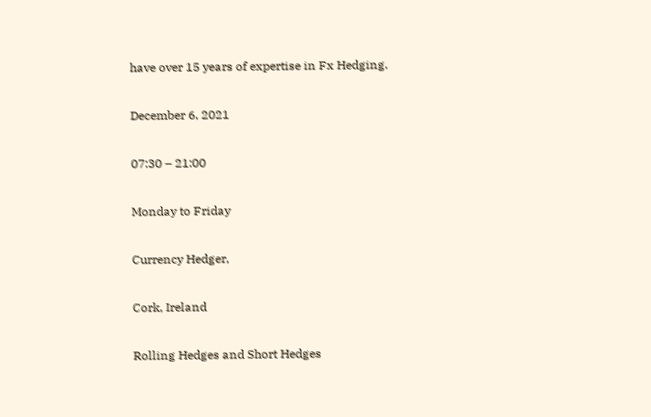have over 15 years of expertise in Fx Hedging.

December 6, 2021

07:30 – 21:00

Monday to Friday

Currency Hedger,

Cork, Ireland

Rolling Hedges and Short Hedges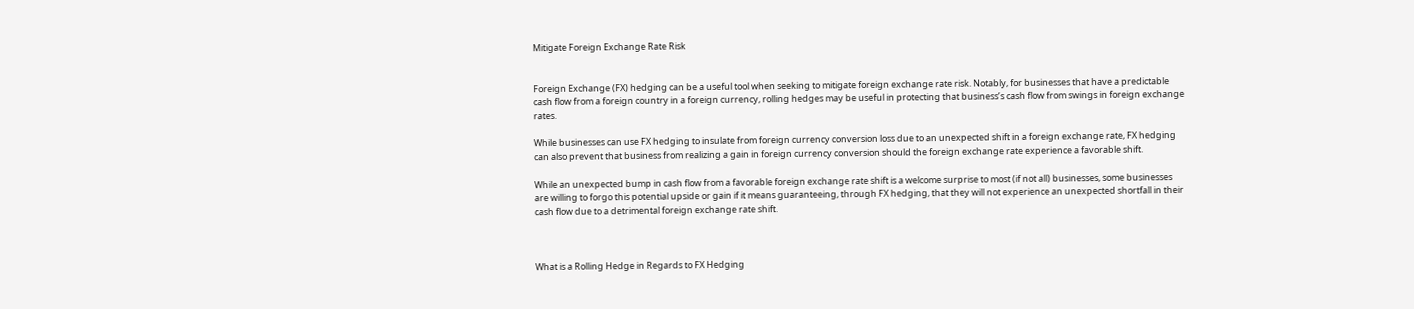Mitigate Foreign Exchange Rate Risk


Foreign Exchange (FX) hedging can be a useful tool when seeking to mitigate foreign exchange rate risk. Notably, for businesses that have a predictable cash flow from a foreign country in a foreign currency, rolling hedges may be useful in protecting that business’s cash flow from swings in foreign exchange rates.

While businesses can use FX hedging to insulate from foreign currency conversion loss due to an unexpected shift in a foreign exchange rate, FX hedging can also prevent that business from realizing a gain in foreign currency conversion should the foreign exchange rate experience a favorable shift.

While an unexpected bump in cash flow from a favorable foreign exchange rate shift is a welcome surprise to most (if not all) businesses, some businesses are willing to forgo this potential upside or gain if it means guaranteeing, through FX hedging, that they will not experience an unexpected shortfall in their cash flow due to a detrimental foreign exchange rate shift.



What is a Rolling Hedge in Regards to FX Hedging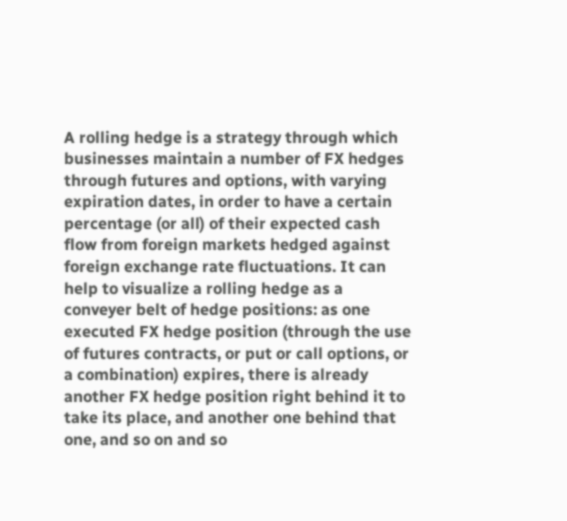A rolling hedge is a strategy through which businesses maintain a number of FX hedges through futures and options, with varying expiration dates, in order to have a certain percentage (or all) of their expected cash flow from foreign markets hedged against foreign exchange rate fluctuations. It can help to visualize a rolling hedge as a conveyer belt of hedge positions: as one executed FX hedge position (through the use of futures contracts, or put or call options, or a combination) expires, there is already another FX hedge position right behind it to take its place, and another one behind that one, and so on and so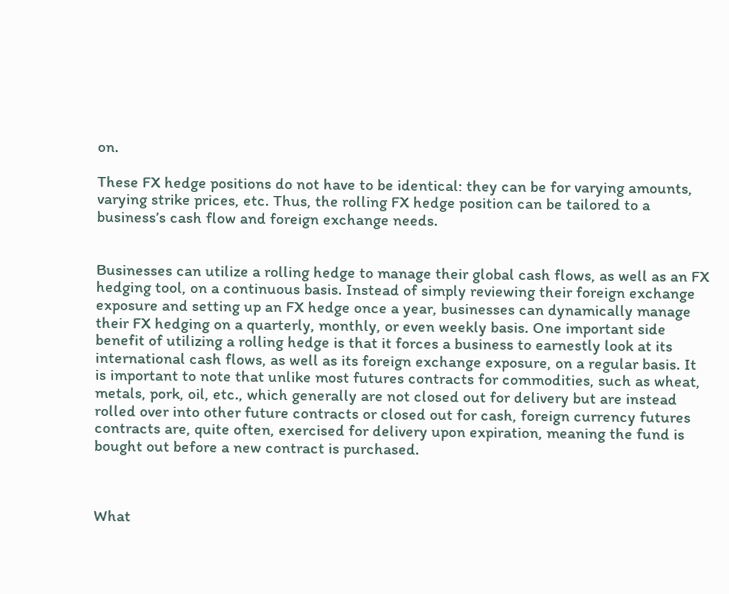on.

These FX hedge positions do not have to be identical: they can be for varying amounts, varying strike prices, etc. Thus, the rolling FX hedge position can be tailored to a business’s cash flow and foreign exchange needs.


Businesses can utilize a rolling hedge to manage their global cash flows, as well as an FX hedging tool, on a continuous basis. Instead of simply reviewing their foreign exchange exposure and setting up an FX hedge once a year, businesses can dynamically manage their FX hedging on a quarterly, monthly, or even weekly basis. One important side benefit of utilizing a rolling hedge is that it forces a business to earnestly look at its international cash flows, as well as its foreign exchange exposure, on a regular basis. It is important to note that unlike most futures contracts for commodities, such as wheat, metals, pork, oil, etc., which generally are not closed out for delivery but are instead rolled over into other future contracts or closed out for cash, foreign currency futures contracts are, quite often, exercised for delivery upon expiration, meaning the fund is bought out before a new contract is purchased.



What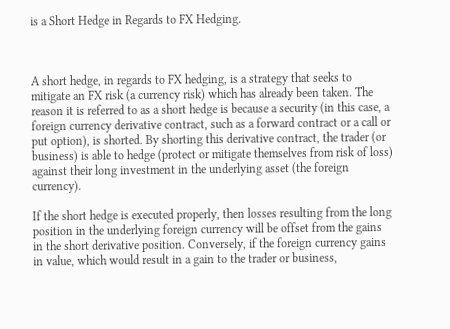is a Short Hedge in Regards to FX Hedging.



A short hedge, in regards to FX hedging, is a strategy that seeks to mitigate an FX risk (a currency risk) which has already been taken. The reason it is referred to as a short hedge is because a security (in this case, a foreign currency derivative contract, such as a forward contract or a call or put option), is shorted. By shorting this derivative contract, the trader (or business) is able to hedge (protect or mitigate themselves from risk of loss) against their long investment in the underlying asset (the foreign currency).

If the short hedge is executed properly, then losses resulting from the long position in the underlying foreign currency will be offset from the gains in the short derivative position. Conversely, if the foreign currency gains in value, which would result in a gain to the trader or business,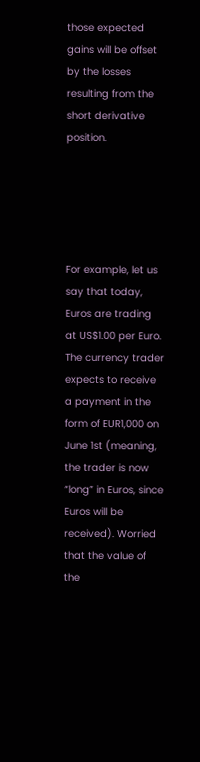those expected gains will be offset by the losses resulting from the short derivative position.





For example, let us say that today, Euros are trading at US$1.00 per Euro. The currency trader expects to receive a payment in the form of EUR1,000 on June 1st (meaning, the trader is now “long” in Euros, since Euros will be received). Worried that the value of the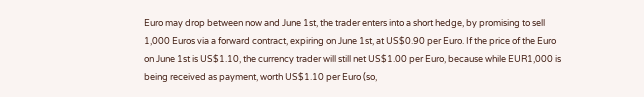Euro may drop between now and June 1st, the trader enters into a short hedge, by promising to sell 1,000 Euros via a forward contract, expiring on June 1st, at US$0.90 per Euro. If the price of the Euro on June 1st is US$1.10, the currency trader will still net US$1.00 per Euro, because while EUR1,000 is being received as payment, worth US$1.10 per Euro (so,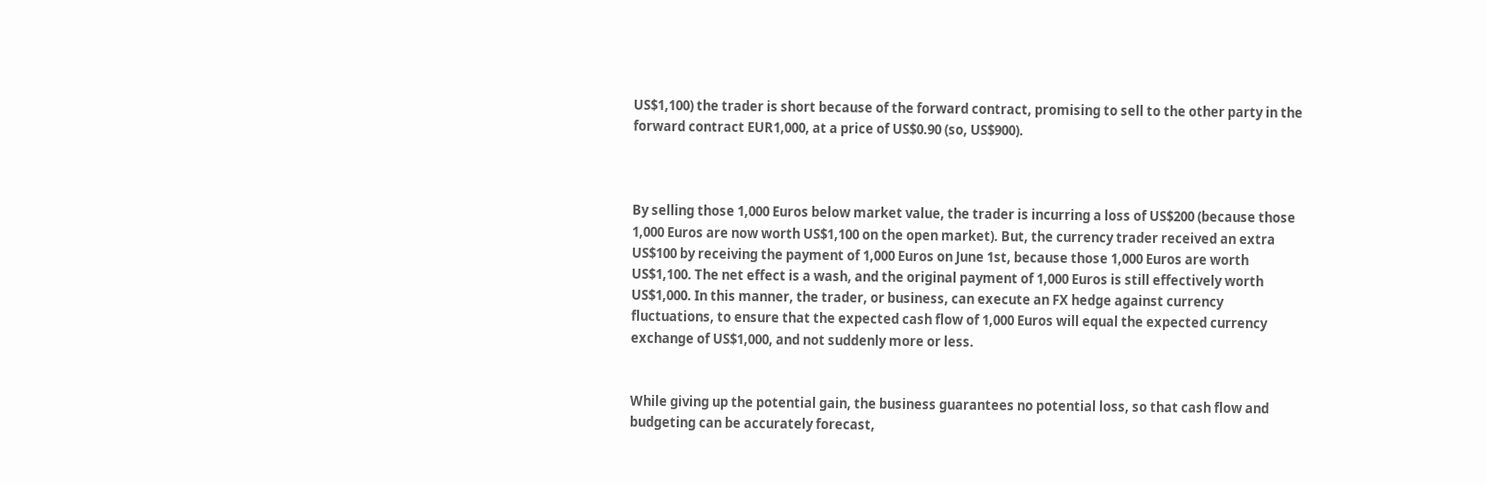US$1,100) the trader is short because of the forward contract, promising to sell to the other party in the forward contract EUR1,000, at a price of US$0.90 (so, US$900).



By selling those 1,000 Euros below market value, the trader is incurring a loss of US$200 (because those 1,000 Euros are now worth US$1,100 on the open market). But, the currency trader received an extra US$100 by receiving the payment of 1,000 Euros on June 1st, because those 1,000 Euros are worth US$1,100. The net effect is a wash, and the original payment of 1,000 Euros is still effectively worth US$1,000. In this manner, the trader, or business, can execute an FX hedge against currency fluctuations, to ensure that the expected cash flow of 1,000 Euros will equal the expected currency exchange of US$1,000, and not suddenly more or less.


While giving up the potential gain, the business guarantees no potential loss, so that cash flow and budgeting can be accurately forecast,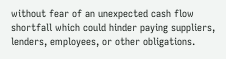without fear of an unexpected cash flow shortfall which could hinder paying suppliers, lenders, employees, or other obligations.